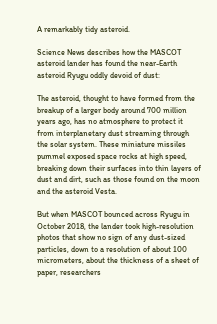A remarkably tidy asteroid.

Science News describes how the MASCOT asteroid lander has found the near-Earth asteroid Ryugu oddly devoid of dust:

The asteroid, thought to have formed from the breakup of a larger body around 700 million years ago, has no atmosphere to protect it from interplanetary dust streaming through the solar system. These miniature missiles pummel exposed space rocks at high speed, breaking down their surfaces into thin layers of dust and dirt, such as those found on the moon and the asteroid Vesta.

But when MASCOT bounced across Ryugu in October 2018, the lander took high-resolution photos that show no sign of any dust-sized particles, down to a resolution of about 100 micrometers, about the thickness of a sheet of paper, researchers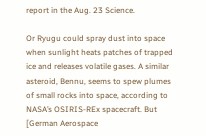report in the Aug. 23 Science.

Or Ryugu could spray dust into space when sunlight heats patches of trapped ice and releases volatile gases. A similar asteroid, Bennu, seems to spew plumes of small rocks into space, according to NASA’s OSIRIS-REx spacecraft. But [German Aerospace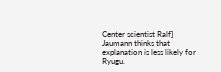Center scientist Ralf] Jaumann thinks that explanation is less likely for Ryugu.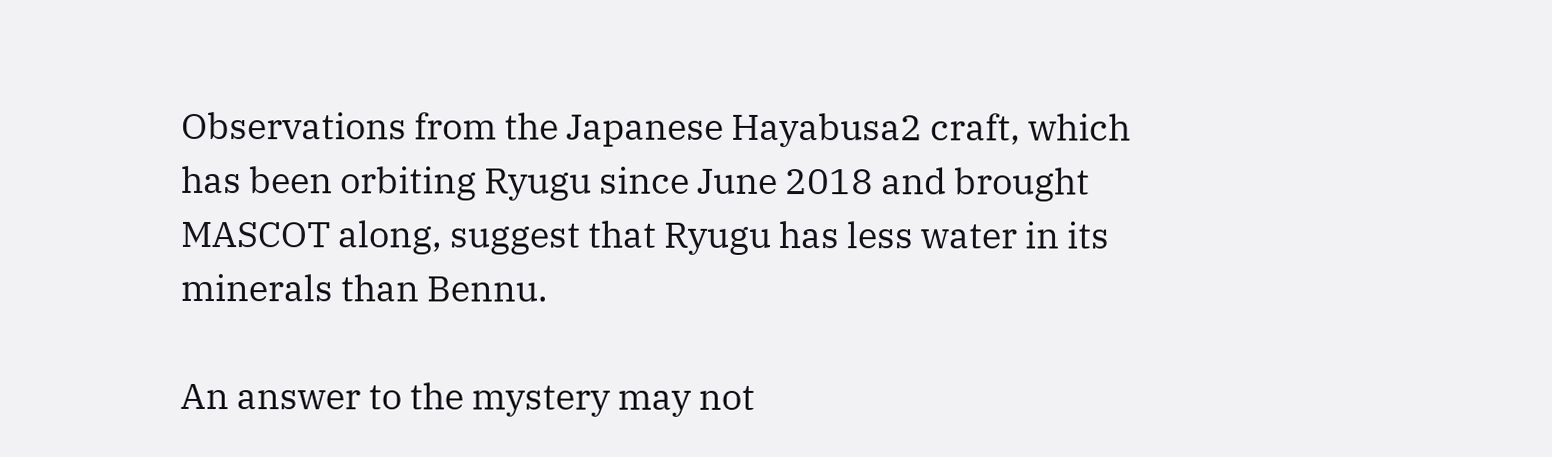Observations from the Japanese Hayabusa2 craft, which has been orbiting Ryugu since June 2018 and brought MASCOT along, suggest that Ryugu has less water in its minerals than Bennu.

An answer to the mystery may not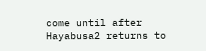come until after Hayabusa2 returns to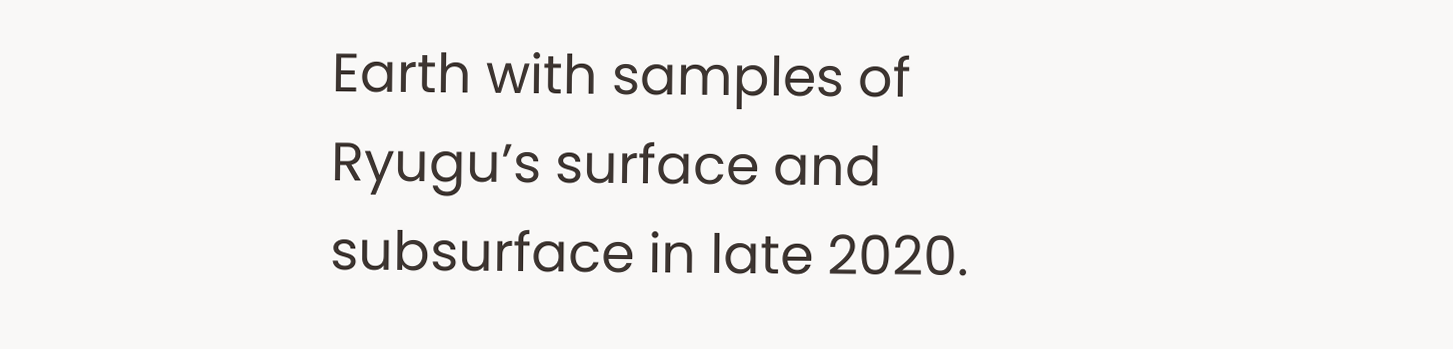Earth with samples of Ryugu’s surface and subsurface in late 2020.